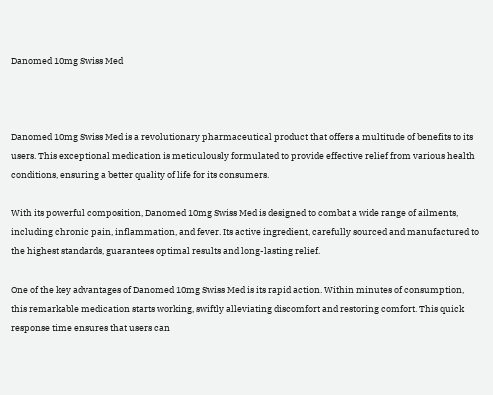Danomed 10mg Swiss Med



Danomed 10mg Swiss Med is a revolutionary pharmaceutical product that offers a multitude of benefits to its users. This exceptional medication is meticulously formulated to provide effective relief from various health conditions, ensuring a better quality of life for its consumers.

With its powerful composition, Danomed 10mg Swiss Med is designed to combat a wide range of ailments, including chronic pain, inflammation, and fever. Its active ingredient, carefully sourced and manufactured to the highest standards, guarantees optimal results and long-lasting relief.

One of the key advantages of Danomed 10mg Swiss Med is its rapid action. Within minutes of consumption, this remarkable medication starts working, swiftly alleviating discomfort and restoring comfort. This quick response time ensures that users can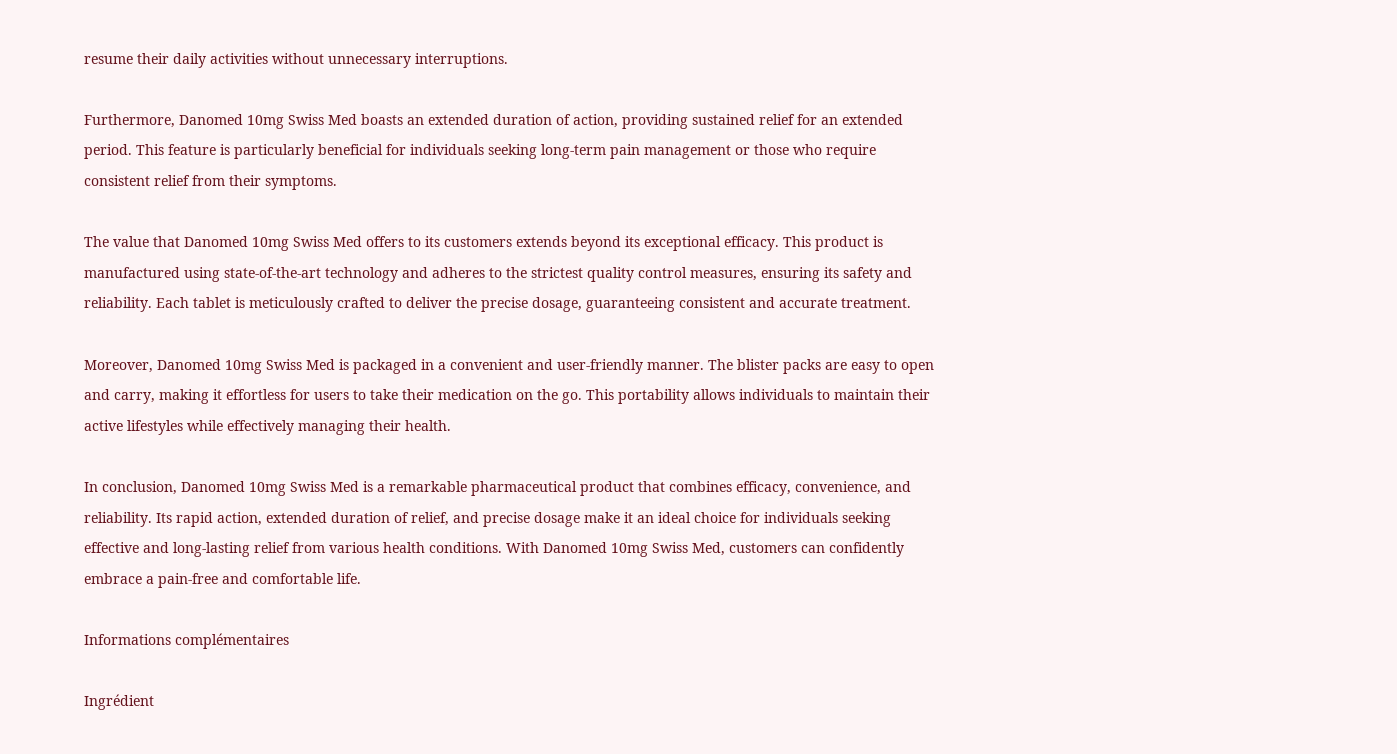resume their daily activities without unnecessary interruptions.

Furthermore, Danomed 10mg Swiss Med boasts an extended duration of action, providing sustained relief for an extended period. This feature is particularly beneficial for individuals seeking long-term pain management or those who require consistent relief from their symptoms.

The value that Danomed 10mg Swiss Med offers to its customers extends beyond its exceptional efficacy. This product is manufactured using state-of-the-art technology and adheres to the strictest quality control measures, ensuring its safety and reliability. Each tablet is meticulously crafted to deliver the precise dosage, guaranteeing consistent and accurate treatment.

Moreover, Danomed 10mg Swiss Med is packaged in a convenient and user-friendly manner. The blister packs are easy to open and carry, making it effortless for users to take their medication on the go. This portability allows individuals to maintain their active lifestyles while effectively managing their health.

In conclusion, Danomed 10mg Swiss Med is a remarkable pharmaceutical product that combines efficacy, convenience, and reliability. Its rapid action, extended duration of relief, and precise dosage make it an ideal choice for individuals seeking effective and long-lasting relief from various health conditions. With Danomed 10mg Swiss Med, customers can confidently embrace a pain-free and comfortable life.

Informations complémentaires

Ingrédient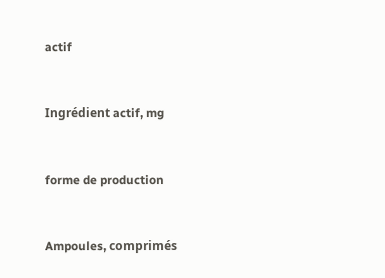actif


Ingrédient actif, mg


forme de production


Ampoules, comprimés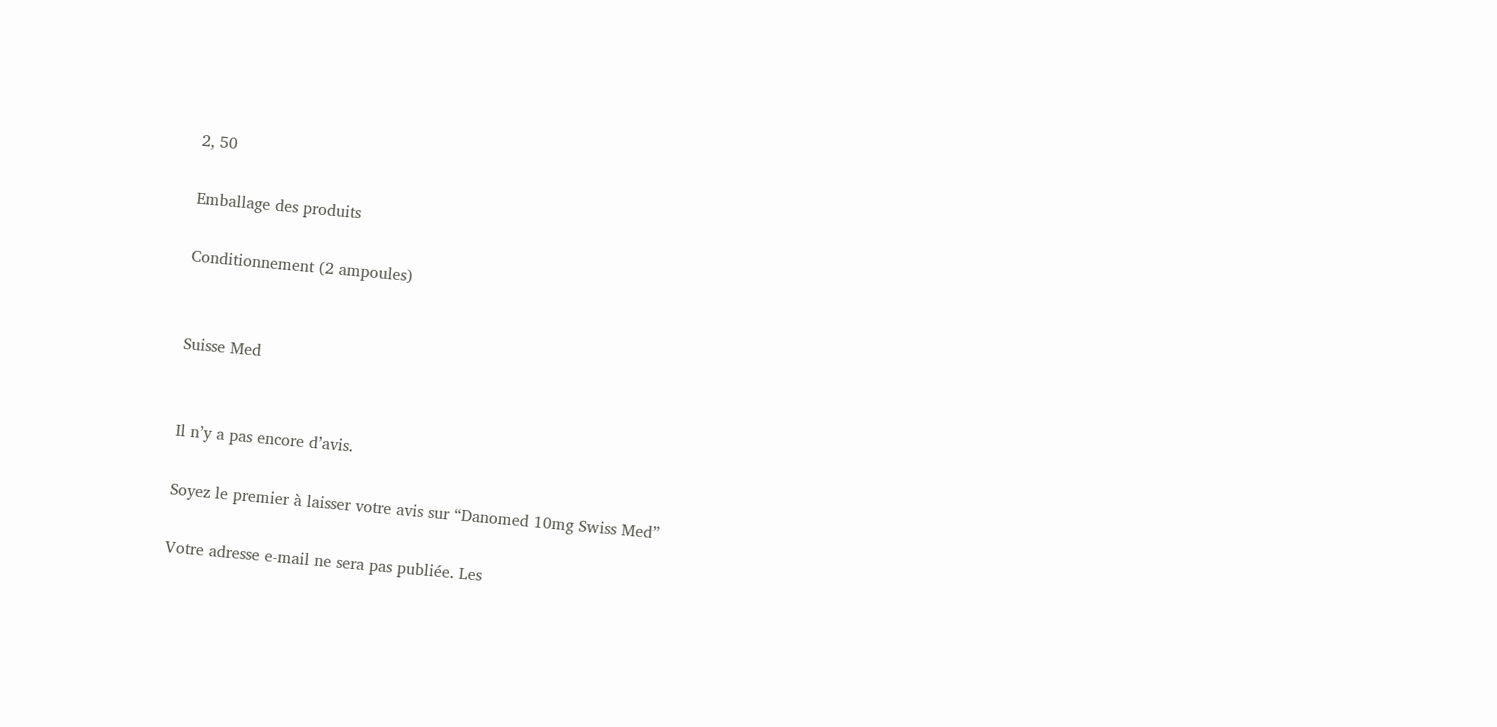2, 50

Emballage des produits

Conditionnement (2 ampoules)


Suisse Med


Il n’y a pas encore d’avis.

Soyez le premier à laisser votre avis sur “Danomed 10mg Swiss Med”

Votre adresse e-mail ne sera pas publiée. Les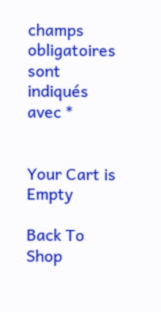champs obligatoires sont indiqués avec *


Your Cart is Empty

Back To Shop